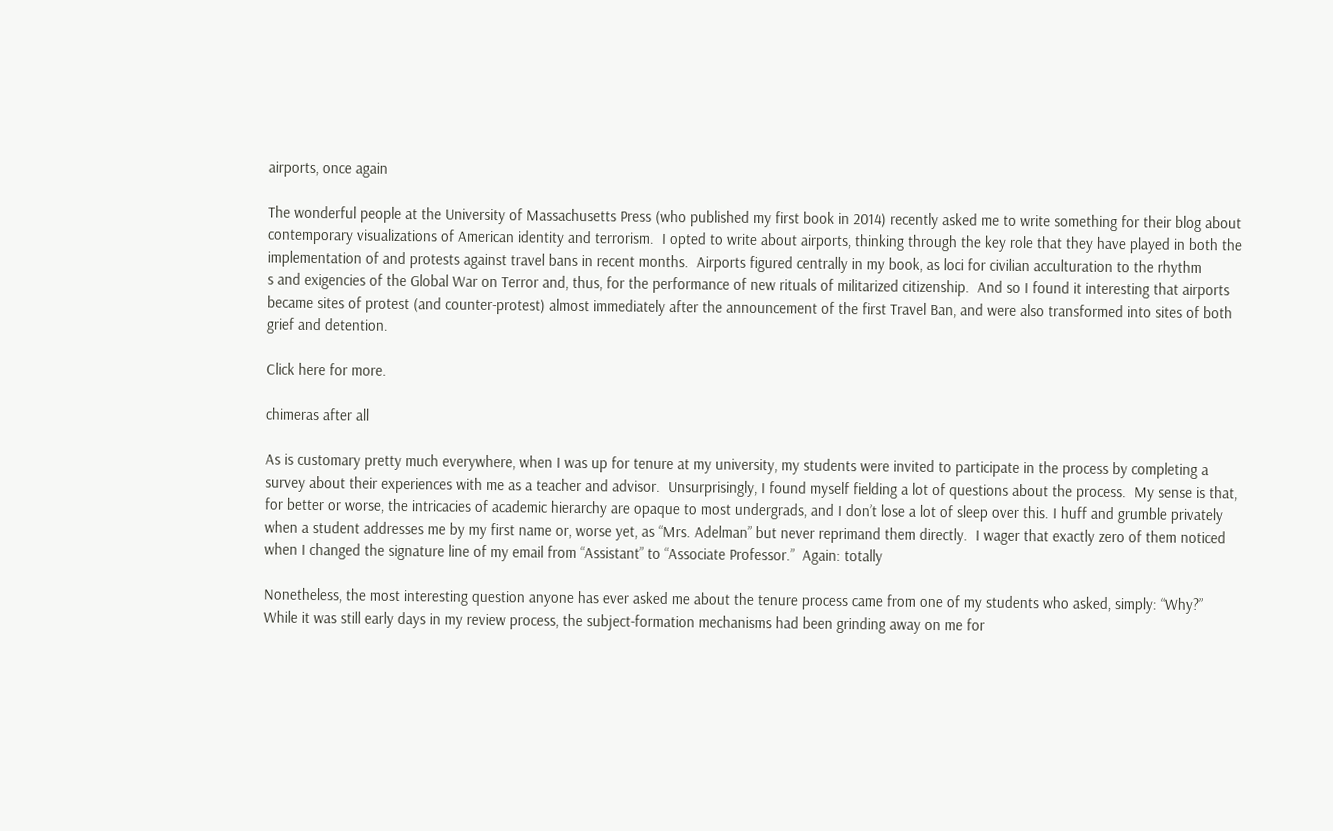airports, once again

The wonderful people at the University of Massachusetts Press (who published my first book in 2014) recently asked me to write something for their blog about contemporary visualizations of American identity and terrorism.  I opted to write about airports, thinking through the key role that they have played in both the implementation of and protests against travel bans in recent months.  Airports figured centrally in my book, as loci for civilian acculturation to the rhythm
s and exigencies of the Global War on Terror and, thus, for the performance of new rituals of militarized citizenship.  And so I found it interesting that airports became sites of protest (and counter-protest) almost immediately after the announcement of the first Travel Ban, and were also transformed into sites of both grief and detention.

Click here for more.

chimeras after all

As is customary pretty much everywhere, when I was up for tenure at my university, my students were invited to participate in the process by completing a survey about their experiences with me as a teacher and advisor.  Unsurprisingly, I found myself fielding a lot of questions about the process.  My sense is that, for better or worse, the intricacies of academic hierarchy are opaque to most undergrads, and I don’t lose a lot of sleep over this. I huff and grumble privately when a student addresses me by my first name or, worse yet, as “Mrs. Adelman” but never reprimand them directly.  I wager that exactly zero of them noticed when I changed the signature line of my email from “Assistant” to “Associate Professor.”  Again: totally

Nonetheless, the most interesting question anyone has ever asked me about the tenure process came from one of my students who asked, simply: “Why?”  While it was still early days in my review process, the subject-formation mechanisms had been grinding away on me for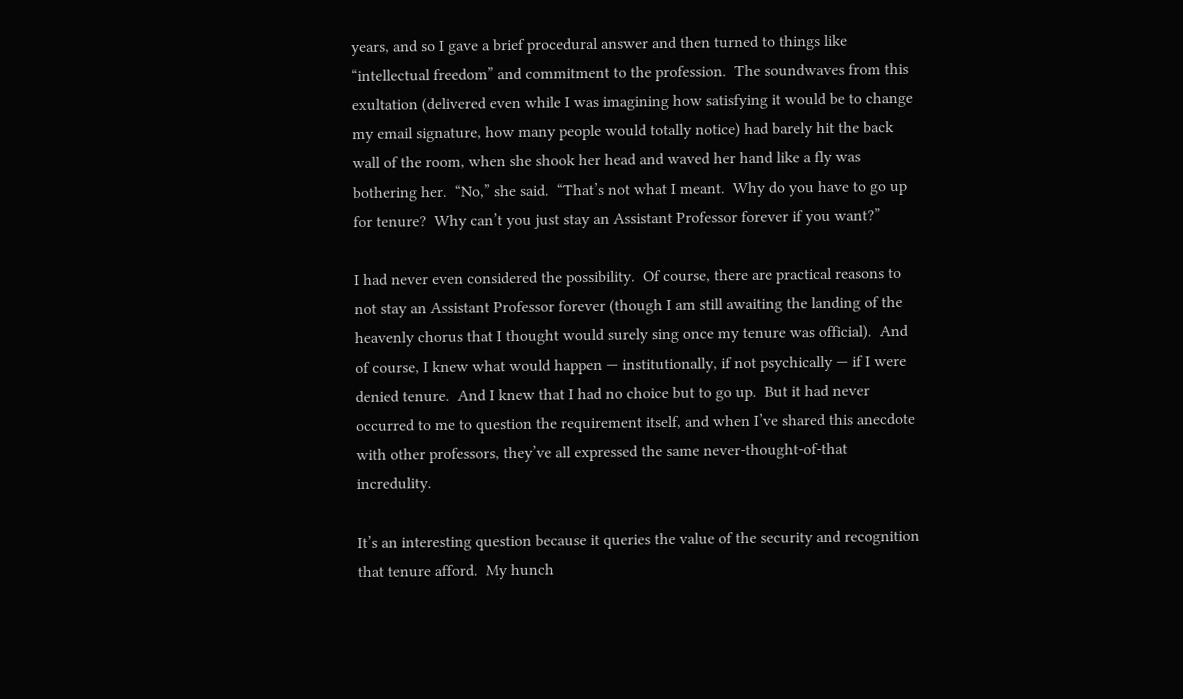years, and so I gave a brief procedural answer and then turned to things like “intellectual freedom” and commitment to the profession.  The soundwaves from this exultation (delivered even while I was imagining how satisfying it would be to change my email signature, how many people would totally notice) had barely hit the back wall of the room, when she shook her head and waved her hand like a fly was bothering her.  “No,” she said.  “That’s not what I meant.  Why do you have to go up for tenure?  Why can’t you just stay an Assistant Professor forever if you want?”

I had never even considered the possibility.  Of course, there are practical reasons to not stay an Assistant Professor forever (though I am still awaiting the landing of the heavenly chorus that I thought would surely sing once my tenure was official).  And of course, I knew what would happen — institutionally, if not psychically — if I were denied tenure.  And I knew that I had no choice but to go up.  But it had never occurred to me to question the requirement itself, and when I’ve shared this anecdote with other professors, they’ve all expressed the same never-thought-of-that incredulity.

It’s an interesting question because it queries the value of the security and recognition that tenure afford.  My hunch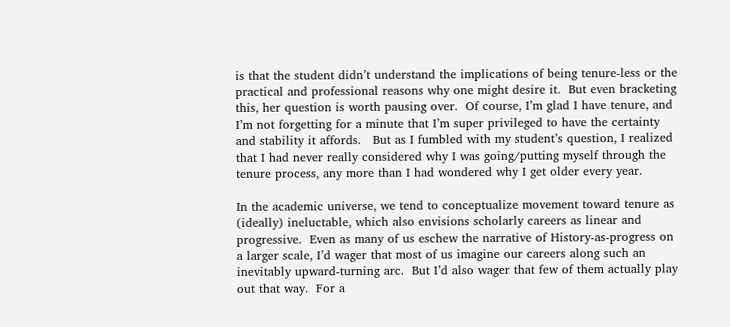is that the student didn’t understand the implications of being tenure-less or the practical and professional reasons why one might desire it.  But even bracketing this, her question is worth pausing over.  Of course, I’m glad I have tenure, and I’m not forgetting for a minute that I’m super privileged to have the certainty and stability it affords.   But as I fumbled with my student’s question, I realized that I had never really considered why I was going/putting myself through the tenure process, any more than I had wondered why I get older every year.

In the academic universe, we tend to conceptualize movement toward tenure as (ideally) ineluctable, which also envisions scholarly careers as linear and progressive.  Even as many of us eschew the narrative of History-as-progress on a larger scale, I’d wager that most of us imagine our careers along such an inevitably upward-turning arc.  But I’d also wager that few of them actually play out that way.  For a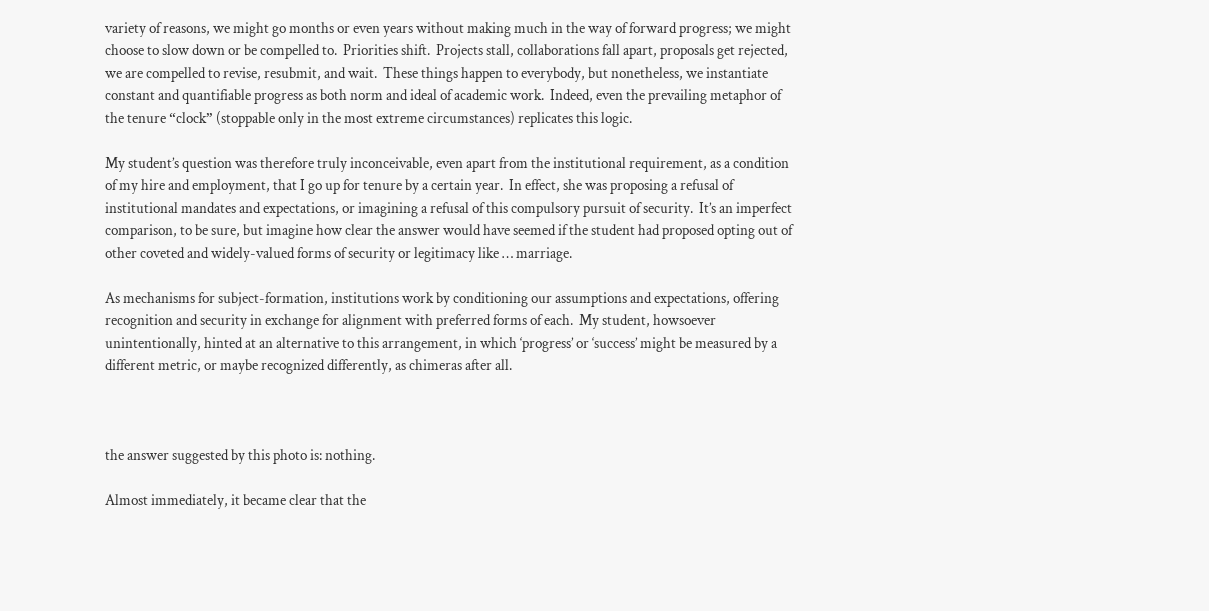variety of reasons, we might go months or even years without making much in the way of forward progress; we might choose to slow down or be compelled to.  Priorities shift.  Projects stall, collaborations fall apart, proposals get rejected, we are compelled to revise, resubmit, and wait.  These things happen to everybody, but nonetheless, we instantiate constant and quantifiable progress as both norm and ideal of academic work.  Indeed, even the prevailing metaphor of the tenure “clock” (stoppable only in the most extreme circumstances) replicates this logic.

My student’s question was therefore truly inconceivable, even apart from the institutional requirement, as a condition of my hire and employment, that I go up for tenure by a certain year.  In effect, she was proposing a refusal of institutional mandates and expectations, or imagining a refusal of this compulsory pursuit of security.  It’s an imperfect comparison, to be sure, but imagine how clear the answer would have seemed if the student had proposed opting out of other coveted and widely-valued forms of security or legitimacy like … marriage.

As mechanisms for subject-formation, institutions work by conditioning our assumptions and expectations, offering recognition and security in exchange for alignment with preferred forms of each.  My student, howsoever unintentionally, hinted at an alternative to this arrangement, in which ‘progress’ or ‘success’ might be measured by a different metric, or maybe recognized differently, as chimeras after all.



the answer suggested by this photo is: nothing.

Almost immediately, it became clear that the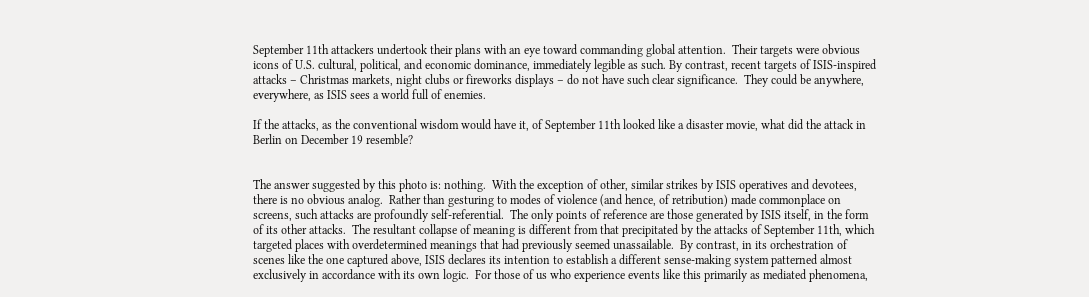September 11th attackers undertook their plans with an eye toward commanding global attention.  Their targets were obvious icons of U.S. cultural, political, and economic dominance, immediately legible as such. By contrast, recent targets of ISIS-inspired attacks – Christmas markets, night clubs or fireworks displays – do not have such clear significance.  They could be anywhere, everywhere, as ISIS sees a world full of enemies.

If the attacks, as the conventional wisdom would have it, of September 11th looked like a disaster movie, what did the attack in Berlin on December 19 resemble?


The answer suggested by this photo is: nothing.  With the exception of other, similar strikes by ISIS operatives and devotees, there is no obvious analog.  Rather than gesturing to modes of violence (and hence, of retribution) made commonplace on screens, such attacks are profoundly self-referential.  The only points of reference are those generated by ISIS itself, in the form of its other attacks.  The resultant collapse of meaning is different from that precipitated by the attacks of September 11th, which targeted places with overdetermined meanings that had previously seemed unassailable.  By contrast, in its orchestration of scenes like the one captured above, ISIS declares its intention to establish a different sense-making system patterned almost exclusively in accordance with its own logic.  For those of us who experience events like this primarily as mediated phenomena,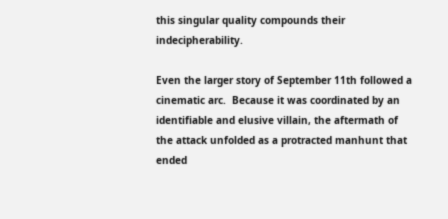this singular quality compounds their indecipherability.

Even the larger story of September 11th followed a cinematic arc.  Because it was coordinated by an identifiable and elusive villain, the aftermath of the attack unfolded as a protracted manhunt that ended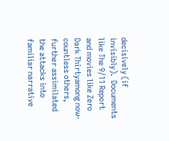decisively (if invisibly).  Documents like The 9/11 Report  and movies like Zero Dark Thirtyamong now-countless others, further assimilated the attacks into familiar narrative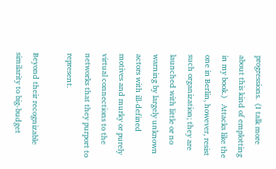progressions.  (I talk more about this kind of emplotting in my book.)   Attacks like the one in Berlin, however, resist such organization; they are launched with little or no warning by largely unknown actors with ill-defined motives and murky or purely virtual connections to the networks that they purport to represent.

Beyond their recognizable similarity to big-budget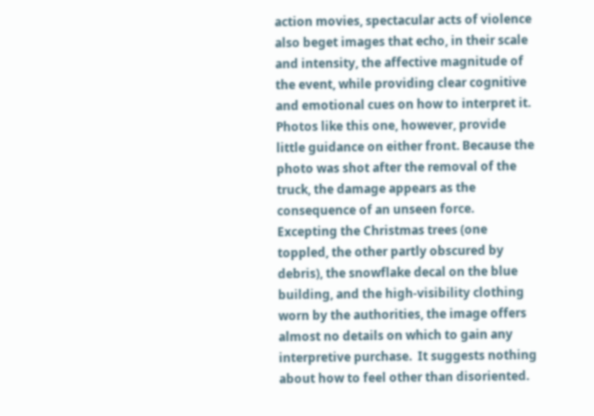action movies, spectacular acts of violence also beget images that echo, in their scale and intensity, the affective magnitude of the event, while providing clear cognitive and emotional cues on how to interpret it.  Photos like this one, however, provide little guidance on either front. Because the photo was shot after the removal of the truck, the damage appears as the consequence of an unseen force.  Excepting the Christmas trees (one toppled, the other partly obscured by debris), the snowflake decal on the blue building, and the high-visibility clothing worn by the authorities, the image offers almost no details on which to gain any interpretive purchase.  It suggests nothing about how to feel other than disoriented.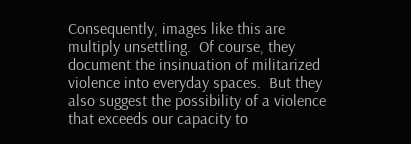Consequently, images like this are multiply unsettling.  Of course, they document the insinuation of militarized violence into everyday spaces.  But they also suggest the possibility of a violence that exceeds our capacity to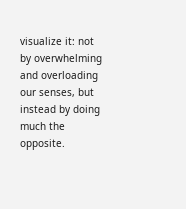visualize it: not by overwhelming and overloading our senses, but instead by doing much the opposite.